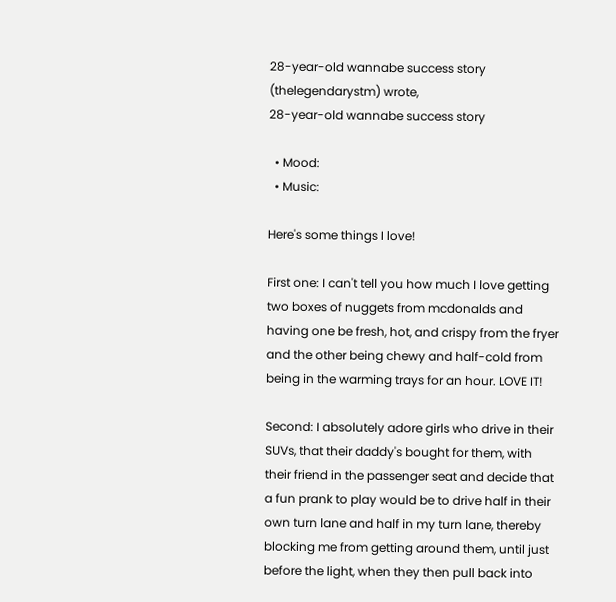28-year-old wannabe success story (thelegendarystm) wrote,
28-year-old wannabe success story

  • Mood:
  • Music:

Here's some things I love!

First one: I can't tell you how much I love getting two boxes of nuggets from mcdonalds and having one be fresh, hot, and crispy from the fryer and the other being chewy and half-cold from being in the warming trays for an hour. LOVE IT!

Second: I absolutely adore girls who drive in their SUVs, that their daddy's bought for them, with their friend in the passenger seat and decide that a fun prank to play would be to drive half in their own turn lane and half in my turn lane, thereby blocking me from getting around them, until just before the light, when they then pull back into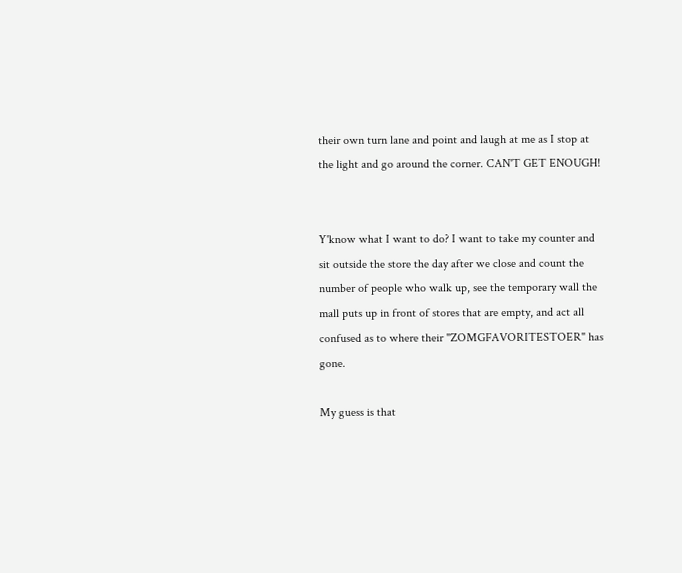their own turn lane and point and laugh at me as I stop at the light and go around the corner. CAN'T GET ENOUGH!


Y'know what I want to do? I want to take my counter and sit outside the store the day after we close and count the number of people who walk up, see the temporary wall the mall puts up in front of stores that are empty, and act all confused as to where their "ZOMGFAVORITESTOER" has gone.

My guess is that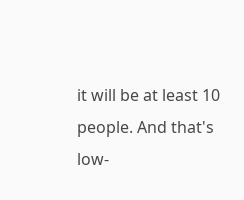it will be at least 10 people. And that's low-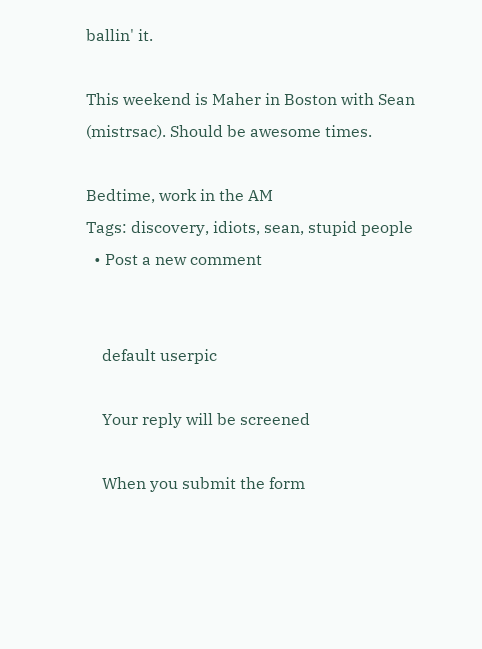ballin' it.

This weekend is Maher in Boston with Sean (mistrsac). Should be awesome times.

Bedtime, work in the AM
Tags: discovery, idiots, sean, stupid people
  • Post a new comment


    default userpic

    Your reply will be screened

    When you submit the form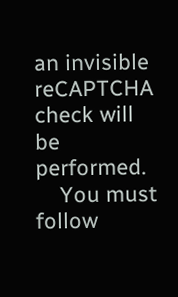an invisible reCAPTCHA check will be performed.
    You must follow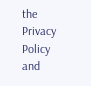the Privacy Policy and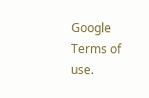Google Terms of use.